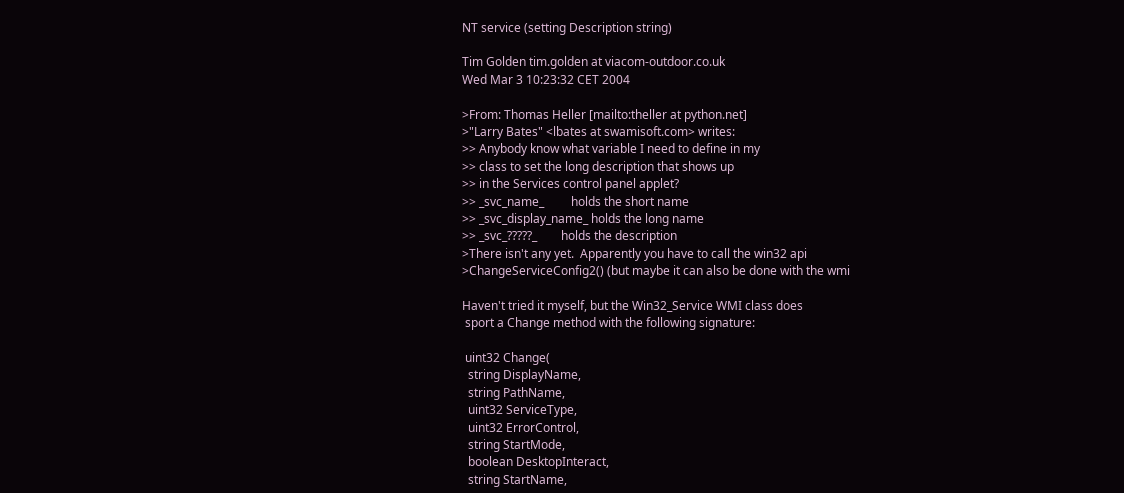NT service (setting Description string)

Tim Golden tim.golden at viacom-outdoor.co.uk
Wed Mar 3 10:23:32 CET 2004

>From: Thomas Heller [mailto:theller at python.net]
>"Larry Bates" <lbates at swamisoft.com> writes:
>> Anybody know what variable I need to define in my
>> class to set the long description that shows up
>> in the Services control panel applet?
>> _svc_name_         holds the short name
>> _svc_display_name_ holds the long name
>> _svc_?????_        holds the description
>There isn't any yet.  Apparently you have to call the win32 api
>ChangeServiceConfig2() (but maybe it can also be done with the wmi

Haven't tried it myself, but the Win32_Service WMI class does
 sport a Change method with the following signature:

 uint32 Change(
  string DisplayName,
  string PathName,
  uint32 ServiceType,
  uint32 ErrorControl,
  string StartMode,
  boolean DesktopInteract,
  string StartName,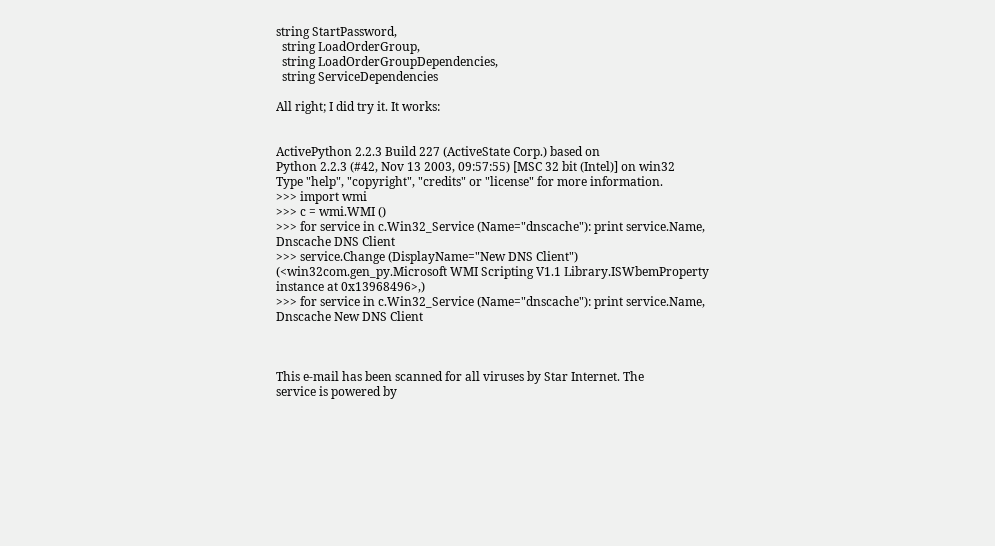string StartPassword,
  string LoadOrderGroup,
  string LoadOrderGroupDependencies,
  string ServiceDependencies

All right; I did try it. It works:


ActivePython 2.2.3 Build 227 (ActiveState Corp.) based on
Python 2.2.3 (#42, Nov 13 2003, 09:57:55) [MSC 32 bit (Intel)] on win32
Type "help", "copyright", "credits" or "license" for more information.
>>> import wmi
>>> c = wmi.WMI ()
>>> for service in c.Win32_Service (Name="dnscache"): print service.Name,
Dnscache DNS Client
>>> service.Change (DisplayName="New DNS Client")
(<win32com.gen_py.Microsoft WMI Scripting V1.1 Library.ISWbemProperty
instance at 0x13968496>,)
>>> for service in c.Win32_Service (Name="dnscache"): print service.Name,
Dnscache New DNS Client



This e-mail has been scanned for all viruses by Star Internet. The
service is powered by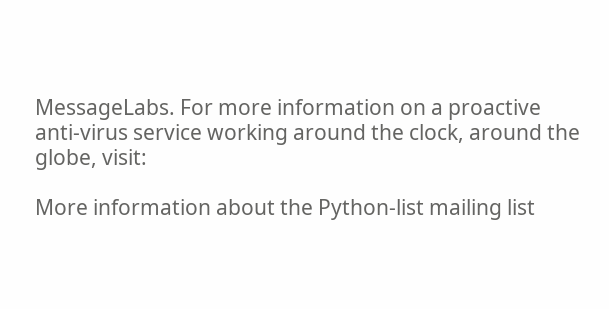MessageLabs. For more information on a proactive
anti-virus service working around the clock, around the globe, visit:

More information about the Python-list mailing list